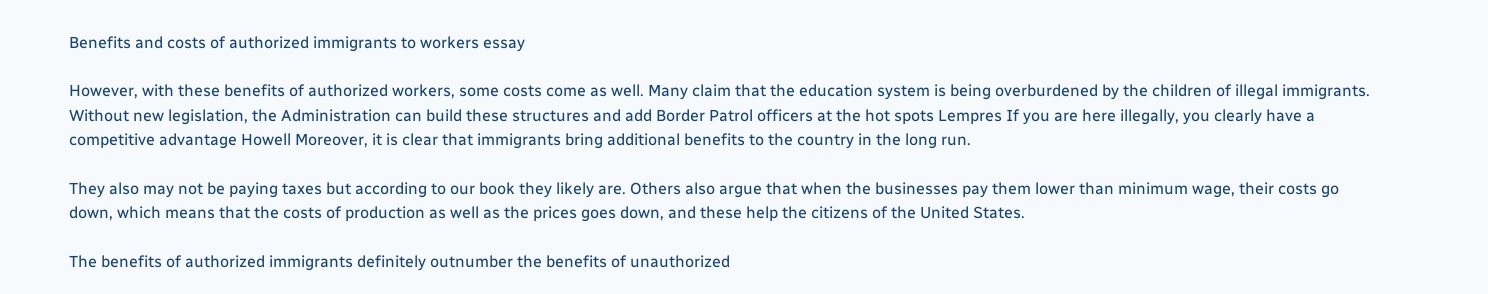Benefits and costs of authorized immigrants to workers essay

However, with these benefits of authorized workers, some costs come as well. Many claim that the education system is being overburdened by the children of illegal immigrants. Without new legislation, the Administration can build these structures and add Border Patrol officers at the hot spots Lempres If you are here illegally, you clearly have a competitive advantage Howell Moreover, it is clear that immigrants bring additional benefits to the country in the long run.

They also may not be paying taxes but according to our book they likely are. Others also argue that when the businesses pay them lower than minimum wage, their costs go down, which means that the costs of production as well as the prices goes down, and these help the citizens of the United States.

The benefits of authorized immigrants definitely outnumber the benefits of unauthorized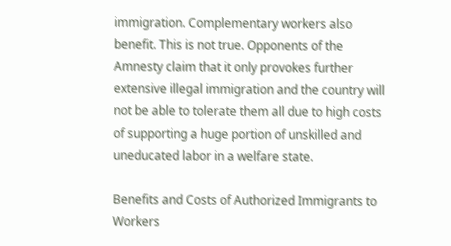immigration. Complementary workers also benefit. This is not true. Opponents of the Amnesty claim that it only provokes further extensive illegal immigration and the country will not be able to tolerate them all due to high costs of supporting a huge portion of unskilled and uneducated labor in a welfare state.

Benefits and Costs of Authorized Immigrants to Workers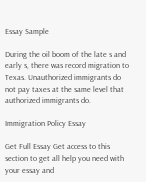Essay Sample

During the oil boom of the late s and early s, there was record migration to Texas. Unauthorized immigrants do not pay taxes at the same level that authorized immigrants do.

Immigration Policy Essay

Get Full Essay Get access to this section to get all help you need with your essay and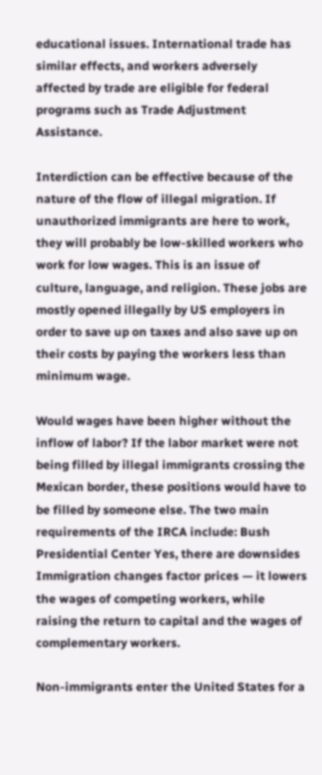educational issues. International trade has similar effects, and workers adversely affected by trade are eligible for federal programs such as Trade Adjustment Assistance.

Interdiction can be effective because of the nature of the flow of illegal migration. If unauthorized immigrants are here to work, they will probably be low-skilled workers who work for low wages. This is an issue of culture, language, and religion. These jobs are mostly opened illegally by US employers in order to save up on taxes and also save up on their costs by paying the workers less than minimum wage.

Would wages have been higher without the inflow of labor? If the labor market were not being filled by illegal immigrants crossing the Mexican border, these positions would have to be filled by someone else. The two main requirements of the IRCA include: Bush Presidential Center Yes, there are downsides Immigration changes factor prices — it lowers the wages of competing workers, while raising the return to capital and the wages of complementary workers.

Non-immigrants enter the United States for a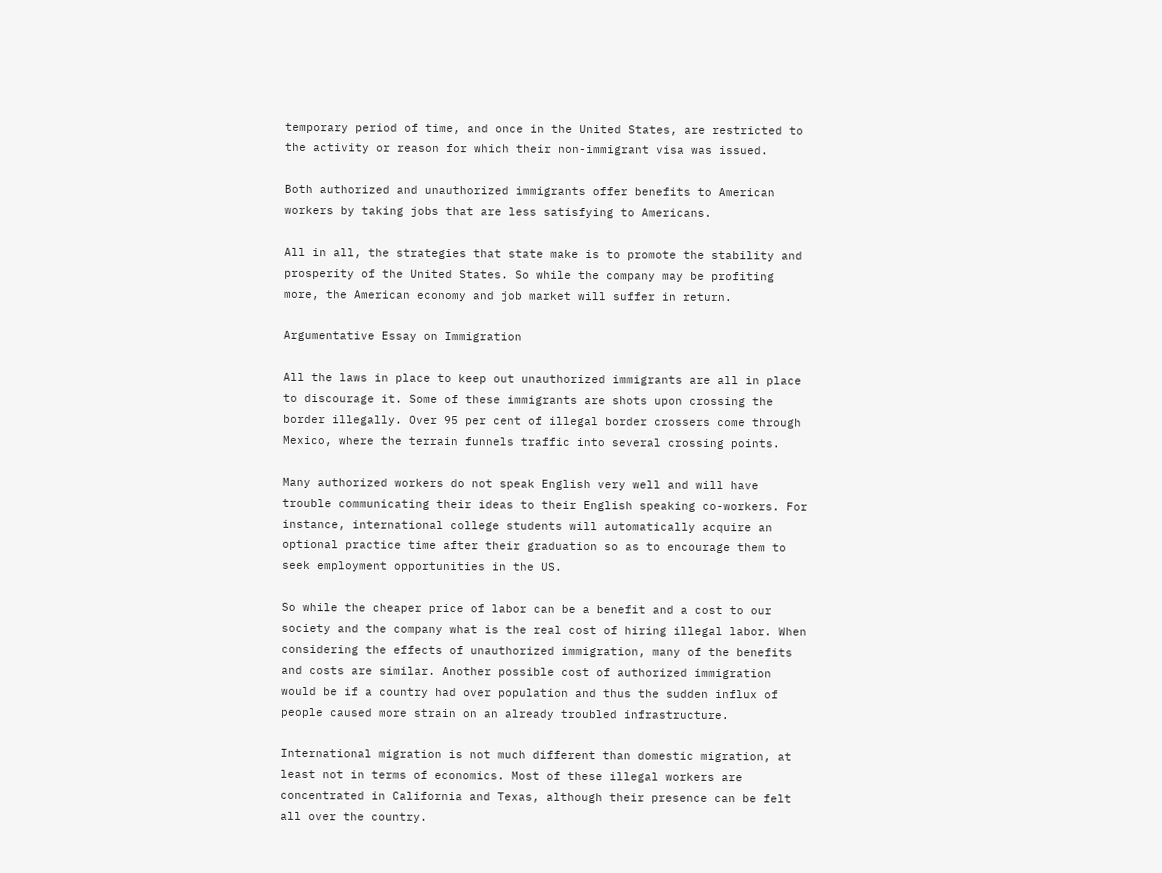temporary period of time, and once in the United States, are restricted to the activity or reason for which their non-immigrant visa was issued.

Both authorized and unauthorized immigrants offer benefits to American workers by taking jobs that are less satisfying to Americans.

All in all, the strategies that state make is to promote the stability and prosperity of the United States. So while the company may be profiting more, the American economy and job market will suffer in return.

Argumentative Essay on Immigration

All the laws in place to keep out unauthorized immigrants are all in place to discourage it. Some of these immigrants are shots upon crossing the border illegally. Over 95 per cent of illegal border crossers come through Mexico, where the terrain funnels traffic into several crossing points.

Many authorized workers do not speak English very well and will have trouble communicating their ideas to their English speaking co-workers. For instance, international college students will automatically acquire an optional practice time after their graduation so as to encourage them to seek employment opportunities in the US.

So while the cheaper price of labor can be a benefit and a cost to our society and the company what is the real cost of hiring illegal labor. When considering the effects of unauthorized immigration, many of the benefits and costs are similar. Another possible cost of authorized immigration would be if a country had over population and thus the sudden influx of people caused more strain on an already troubled infrastructure.

International migration is not much different than domestic migration, at least not in terms of economics. Most of these illegal workers are concentrated in California and Texas, although their presence can be felt all over the country.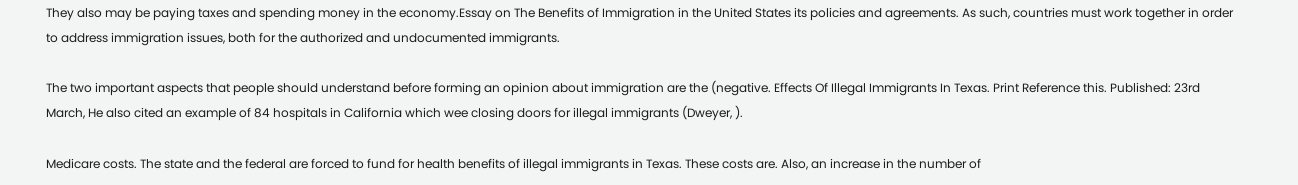They also may be paying taxes and spending money in the economy.Essay on The Benefits of Immigration in the United States its policies and agreements. As such, countries must work together in order to address immigration issues, both for the authorized and undocumented immigrants.

The two important aspects that people should understand before forming an opinion about immigration are the (negative. Effects Of Illegal Immigrants In Texas. Print Reference this. Published: 23rd March, He also cited an example of 84 hospitals in California which wee closing doors for illegal immigrants (Dweyer, ).

Medicare costs. The state and the federal are forced to fund for health benefits of illegal immigrants in Texas. These costs are. Also, an increase in the number of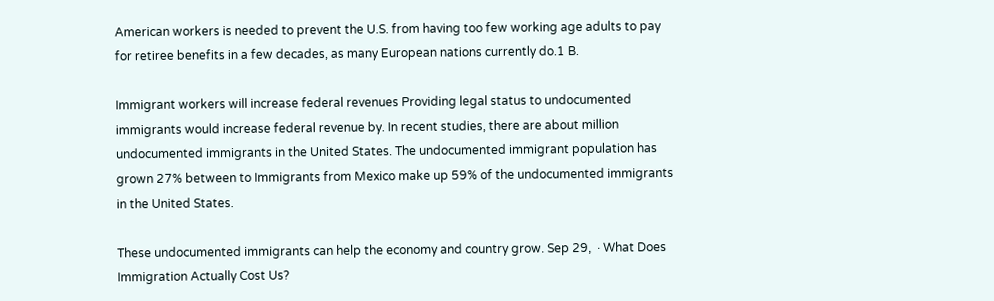American workers is needed to prevent the U.S. from having too few working age adults to pay for retiree benefits in a few decades, as many European nations currently do.1 B.

Immigrant workers will increase federal revenues Providing legal status to undocumented immigrants would increase federal revenue by. In recent studies, there are about million undocumented immigrants in the United States. The undocumented immigrant population has grown 27% between to Immigrants from Mexico make up 59% of the undocumented immigrants in the United States.

These undocumented immigrants can help the economy and country grow. Sep 29,  · What Does Immigration Actually Cost Us?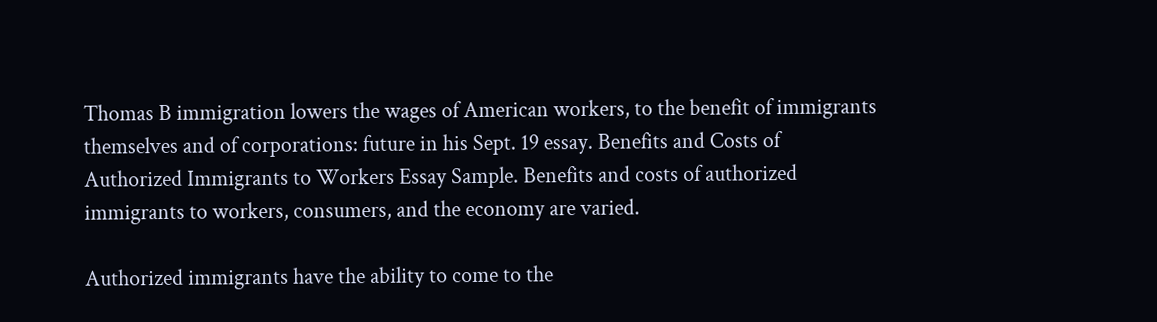Thomas B immigration lowers the wages of American workers, to the benefit of immigrants themselves and of corporations: future in his Sept. 19 essay. Benefits and Costs of Authorized Immigrants to Workers Essay Sample. Benefits and costs of authorized immigrants to workers, consumers, and the economy are varied.

Authorized immigrants have the ability to come to the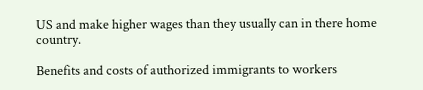US and make higher wages than they usually can in there home country.

Benefits and costs of authorized immigrants to workers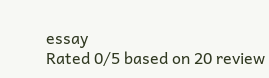essay
Rated 0/5 based on 20 review